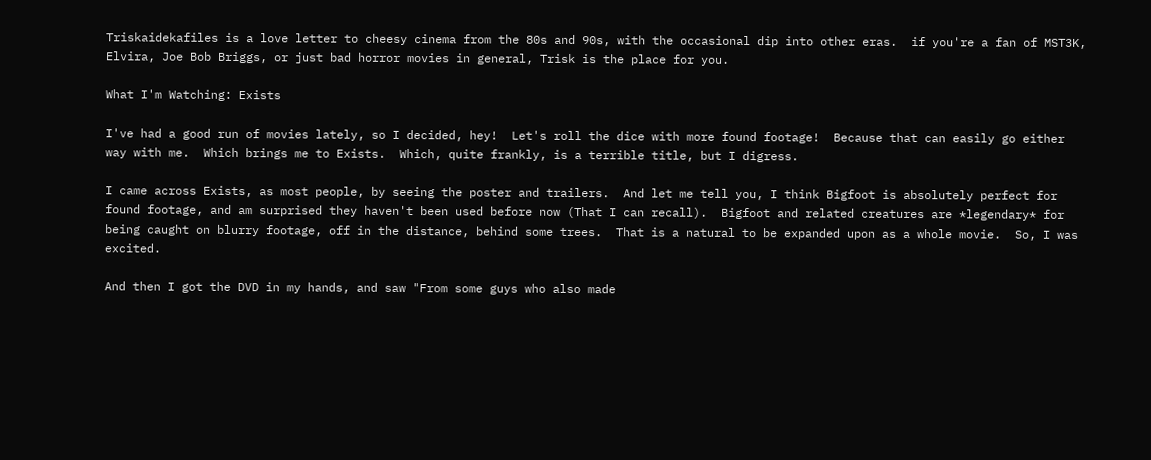Triskaidekafiles is a love letter to cheesy cinema from the 80s and 90s, with the occasional dip into other eras.  if you're a fan of MST3K, Elvira, Joe Bob Briggs, or just bad horror movies in general, Trisk is the place for you.

What I'm Watching: Exists

I've had a good run of movies lately, so I decided, hey!  Let's roll the dice with more found footage!  Because that can easily go either way with me.  Which brings me to Exists.  Which, quite frankly, is a terrible title, but I digress.

I came across Exists, as most people, by seeing the poster and trailers.  And let me tell you, I think Bigfoot is absolutely perfect for found footage, and am surprised they haven't been used before now (That I can recall).  Bigfoot and related creatures are *legendary* for being caught on blurry footage, off in the distance, behind some trees.  That is a natural to be expanded upon as a whole movie.  So, I was excited.

And then I got the DVD in my hands, and saw "From some guys who also made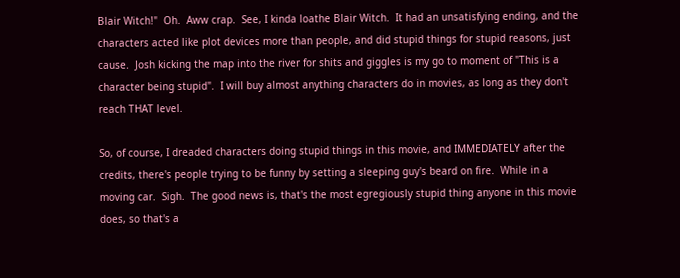Blair Witch!"  Oh.  Aww crap.  See, I kinda loathe Blair Witch.  It had an unsatisfying ending, and the characters acted like plot devices more than people, and did stupid things for stupid reasons, just cause.  Josh kicking the map into the river for shits and giggles is my go to moment of "This is a character being stupid".  I will buy almost anything characters do in movies, as long as they don't reach THAT level.

So, of course, I dreaded characters doing stupid things in this movie, and IMMEDIATELY after the credits, there's people trying to be funny by setting a sleeping guy's beard on fire.  While in a moving car.  Sigh.  The good news is, that's the most egregiously stupid thing anyone in this movie does, so that's a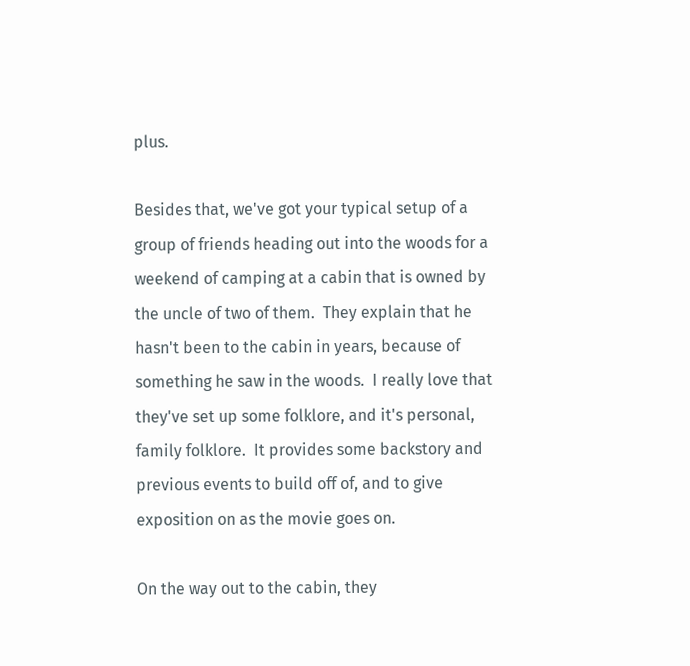plus.

Besides that, we've got your typical setup of a group of friends heading out into the woods for a weekend of camping at a cabin that is owned by the uncle of two of them.  They explain that he hasn't been to the cabin in years, because of something he saw in the woods.  I really love that they've set up some folklore, and it's personal, family folklore.  It provides some backstory and previous events to build off of, and to give exposition on as the movie goes on.

On the way out to the cabin, they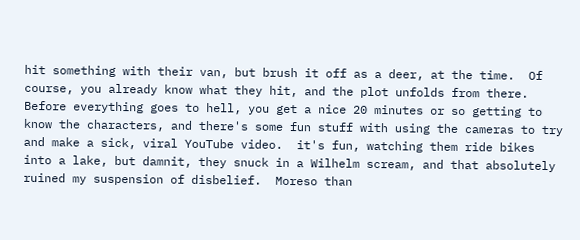hit something with their van, but brush it off as a deer, at the time.  Of course, you already know what they hit, and the plot unfolds from there.  Before everything goes to hell, you get a nice 20 minutes or so getting to know the characters, and there's some fun stuff with using the cameras to try and make a sick, viral YouTube video.  it's fun, watching them ride bikes into a lake, but damnit, they snuck in a Wilhelm scream, and that absolutely ruined my suspension of disbelief.  Moreso than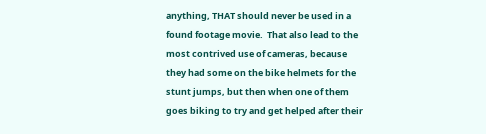anything, THAT should never be used in a found footage movie.  That also lead to the most contrived use of cameras, because they had some on the bike helmets for the stunt jumps, but then when one of them goes biking to try and get helped after their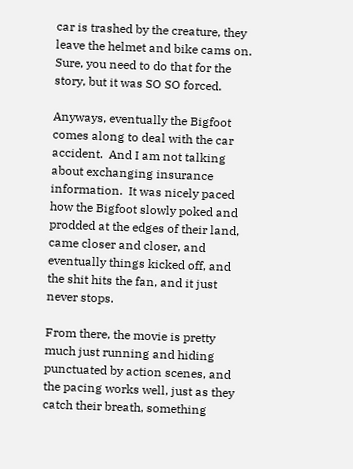car is trashed by the creature, they leave the helmet and bike cams on.  Sure, you need to do that for the story, but it was SO SO forced.

Anyways, eventually the Bigfoot comes along to deal with the car accident.  And I am not talking about exchanging insurance information.  It was nicely paced how the Bigfoot slowly poked and prodded at the edges of their land, came closer and closer, and eventually things kicked off, and the shit hits the fan, and it just never stops.

From there, the movie is pretty much just running and hiding punctuated by action scenes, and the pacing works well, just as they catch their breath, something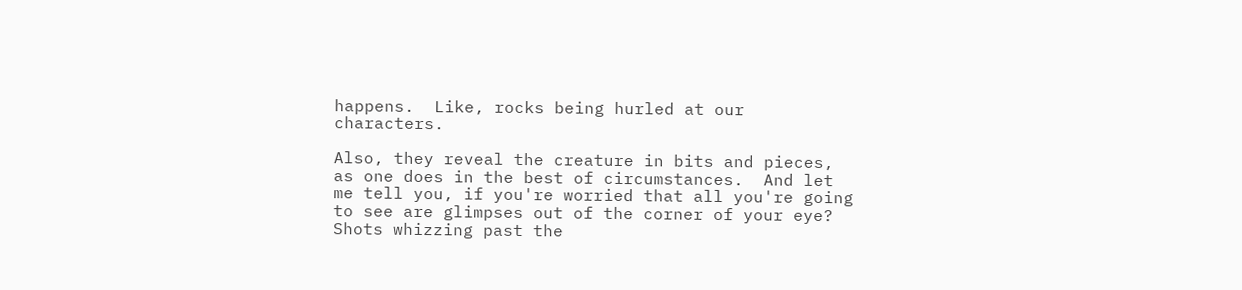happens.  Like, rocks being hurled at our characters.

Also, they reveal the creature in bits and pieces, as one does in the best of circumstances.  And let me tell you, if you're worried that all you're going to see are glimpses out of the corner of your eye?  Shots whizzing past the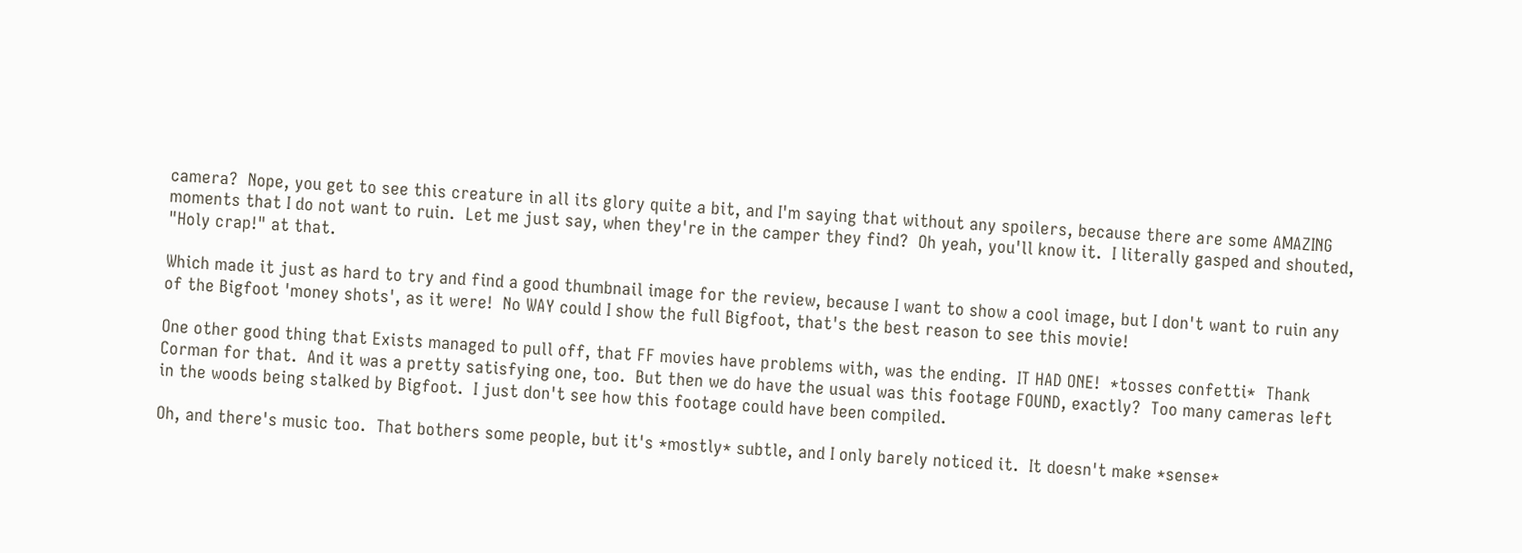camera?  Nope, you get to see this creature in all its glory quite a bit, and I'm saying that without any spoilers, because there are some AMAZING moments that I do not want to ruin.  Let me just say, when they're in the camper they find?  Oh yeah, you'll know it.  I literally gasped and shouted, "Holy crap!" at that.

Which made it just as hard to try and find a good thumbnail image for the review, because I want to show a cool image, but I don't want to ruin any of the Bigfoot 'money shots', as it were!  No WAY could I show the full Bigfoot, that's the best reason to see this movie!

One other good thing that Exists managed to pull off, that FF movies have problems with, was the ending.  IT HAD ONE!  *tosses confetti*  Thank Corman for that.  And it was a pretty satisfying one, too.  But then we do have the usual was this footage FOUND, exactly?  Too many cameras left in the woods being stalked by Bigfoot.  I just don't see how this footage could have been compiled.

Oh, and there's music too.  That bothers some people, but it's *mostly* subtle, and I only barely noticed it.  It doesn't make *sense*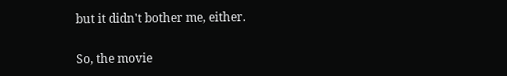but it didn't bother me, either.

So, the movie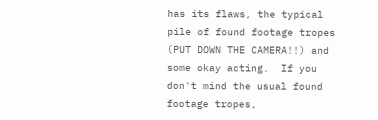has its flaws, the typical pile of found footage tropes (PUT DOWN THE CAMERA!!) and some okay acting.  If you don't mind the usual found footage tropes,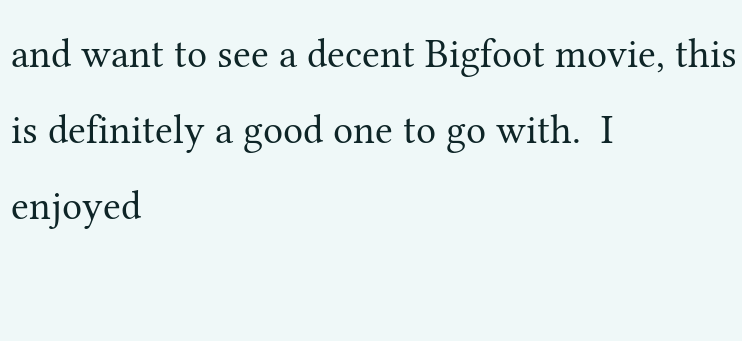and want to see a decent Bigfoot movie, this is definitely a good one to go with.  I enjoyed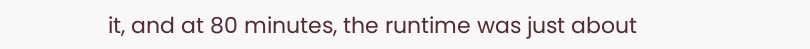it, and at 80 minutes, the runtime was just about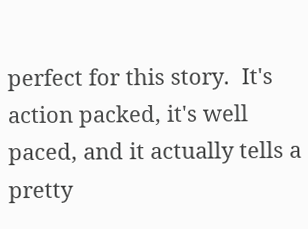perfect for this story.  It's action packed, it's well paced, and it actually tells a pretty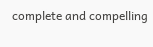complete and compelling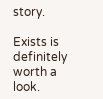story.

Exists is definitely worth a look.